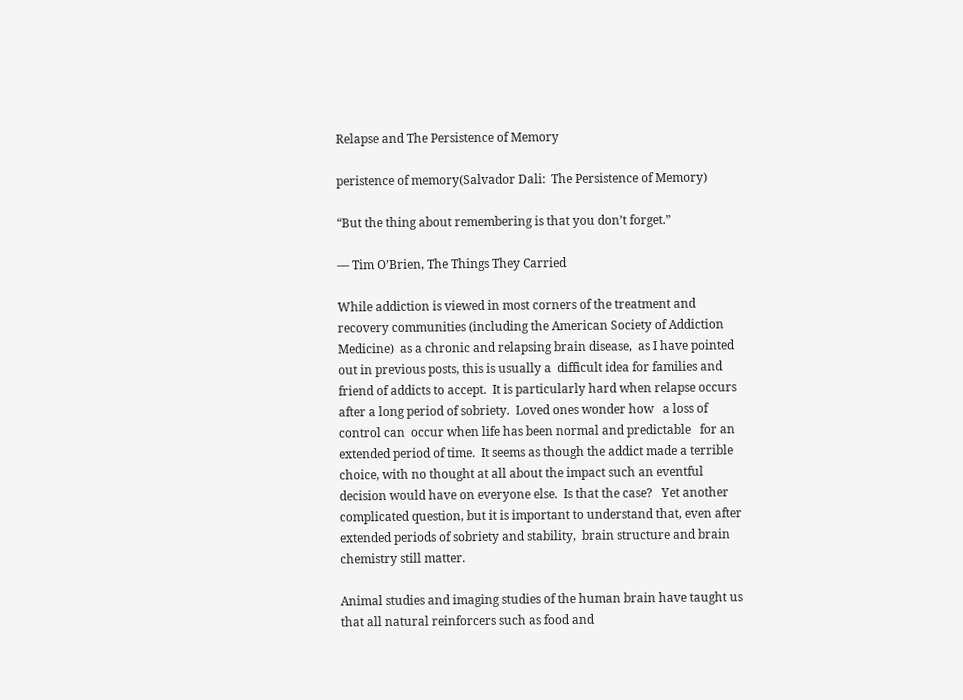Relapse and The Persistence of Memory

peristence of memory(Salvador Dali:  The Persistence of Memory)

“But the thing about remembering is that you don’t forget.”

― Tim O’Brien, The Things They Carried

While addiction is viewed in most corners of the treatment and recovery communities (including the American Society of Addiction Medicine)  as a chronic and relapsing brain disease,  as I have pointed out in previous posts, this is usually a  difficult idea for families and friend of addicts to accept.  It is particularly hard when relapse occurs after a long period of sobriety.  Loved ones wonder how   a loss of control can  occur when life has been normal and predictable   for an extended period of time.  It seems as though the addict made a terrible choice, with no thought at all about the impact such an eventful decision would have on everyone else.  Is that the case?   Yet another complicated question, but it is important to understand that, even after extended periods of sobriety and stability,  brain structure and brain chemistry still matter.

Animal studies and imaging studies of the human brain have taught us that all natural reinforcers such as food and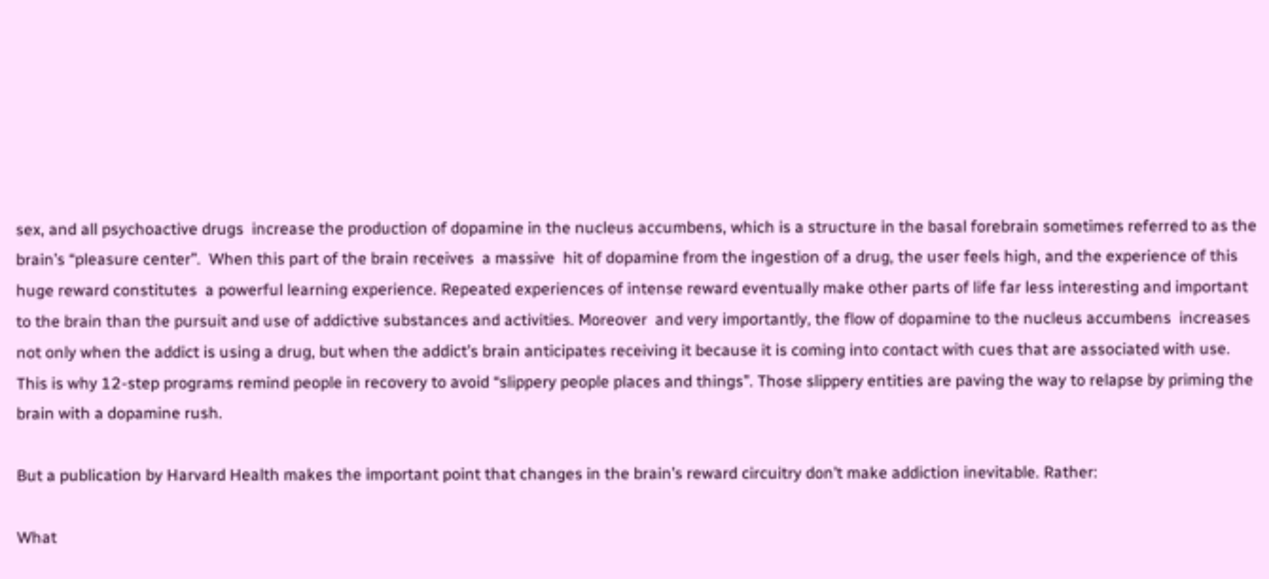sex, and all psychoactive drugs  increase the production of dopamine in the nucleus accumbens, which is a structure in the basal forebrain sometimes referred to as the brain’s “pleasure center”.  When this part of the brain receives  a massive  hit of dopamine from the ingestion of a drug, the user feels high, and the experience of this huge reward constitutes  a powerful learning experience. Repeated experiences of intense reward eventually make other parts of life far less interesting and important to the brain than the pursuit and use of addictive substances and activities. Moreover  and very importantly, the flow of dopamine to the nucleus accumbens  increases not only when the addict is using a drug, but when the addict’s brain anticipates receiving it because it is coming into contact with cues that are associated with use.  This is why 12-step programs remind people in recovery to avoid “slippery people places and things”. Those slippery entities are paving the way to relapse by priming the brain with a dopamine rush.

But a publication by Harvard Health makes the important point that changes in the brain’s reward circuitry don’t make addiction inevitable. Rather:

What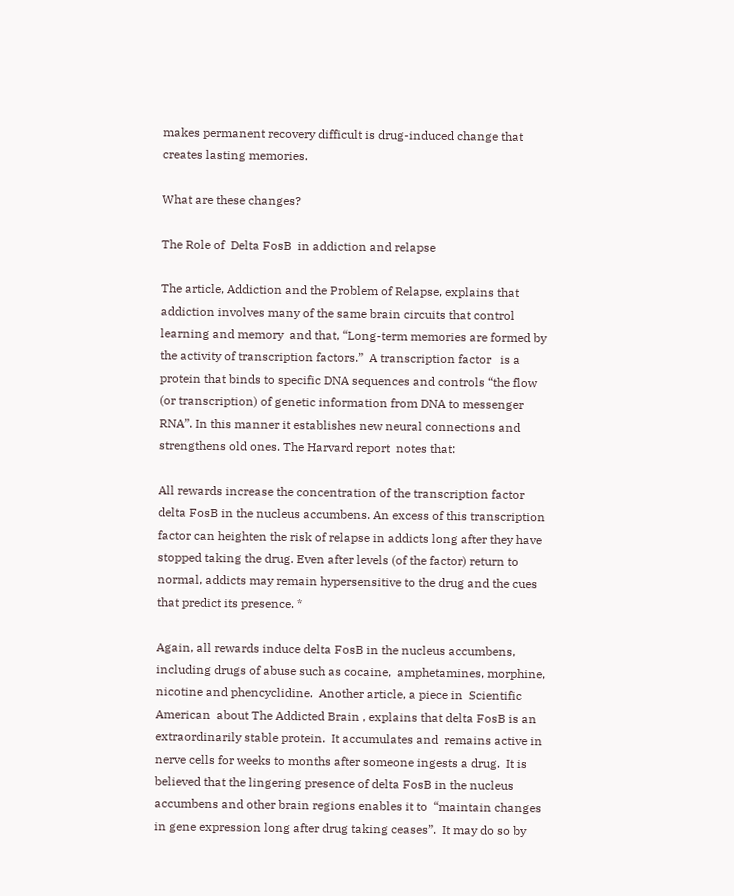makes permanent recovery difficult is drug-induced change that creates lasting memories.

What are these changes?

The Role of  Delta FosB  in addiction and relapse

The article, Addiction and the Problem of Relapse, explains that addiction involves many of the same brain circuits that control learning and memory  and that, “Long-term memories are formed by the activity of transcription factors.”  A transcription factor   is a protein that binds to specific DNA sequences and controls “the flow (or transcription) of genetic information from DNA to messenger RNA”. In this manner it establishes new neural connections and strengthens old ones. The Harvard report  notes that:

All rewards increase the concentration of the transcription factor delta FosB in the nucleus accumbens. An excess of this transcription factor can heighten the risk of relapse in addicts long after they have stopped taking the drug. Even after levels (of the factor) return to normal, addicts may remain hypersensitive to the drug and the cues that predict its presence. *

Again, all rewards induce delta FosB in the nucleus accumbens, including drugs of abuse such as cocaine,  amphetamines, morphine, nicotine and phencyclidine.  Another article, a piece in  Scientific American  about The Addicted Brain , explains that delta FosB is an extraordinarily stable protein.  It accumulates and  remains active in nerve cells for weeks to months after someone ingests a drug.  It is believed that the lingering presence of delta FosB in the nucleus accumbens and other brain regions enables it to  “maintain changes in gene expression long after drug taking ceases”.  It may do so by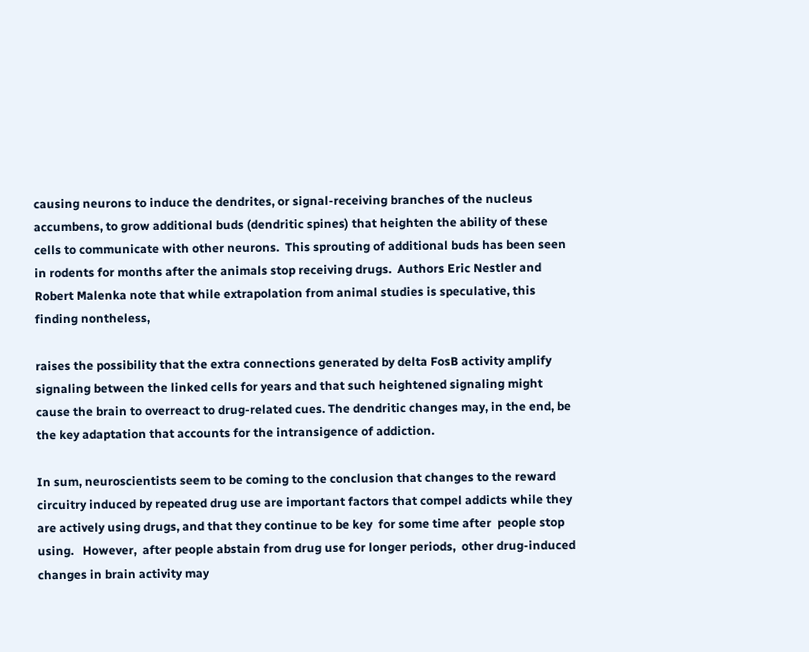causing neurons to induce the dendrites, or signal-receiving branches of the nucleus accumbens, to grow additional buds (dendritic spines) that heighten the ability of these cells to communicate with other neurons.  This sprouting of additional buds has been seen in rodents for months after the animals stop receiving drugs.  Authors Eric Nestler and Robert Malenka note that while extrapolation from animal studies is speculative, this finding nontheless,

raises the possibility that the extra connections generated by delta FosB activity amplify signaling between the linked cells for years and that such heightened signaling might cause the brain to overreact to drug-related cues. The dendritic changes may, in the end, be the key adaptation that accounts for the intransigence of addiction.

In sum, neuroscientists seem to be coming to the conclusion that changes to the reward circuitry induced by repeated drug use are important factors that compel addicts while they are actively using drugs, and that they continue to be key  for some time after  people stop using.   However,  after people abstain from drug use for longer periods,  other drug-induced changes in brain activity may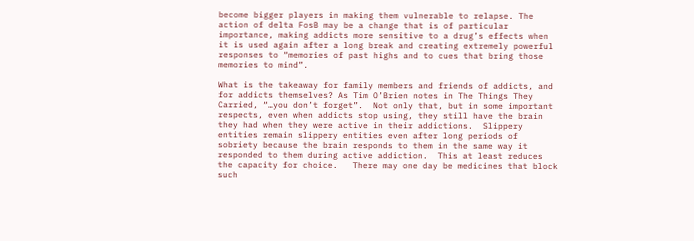become bigger players in making them vulnerable to relapse. The action of delta FosB may be a change that is of particular importance, making addicts more sensitive to a drug’s effects when it is used again after a long break and creating extremely powerful responses to “memories of past highs and to cues that bring those memories to mind”.

What is the takeaway for family members and friends of addicts, and for addicts themselves? As Tim O’Brien notes in The Things They Carried, “…you don’t forget”.  Not only that, but in some important respects, even when addicts stop using, they still have the brain they had when they were active in their addictions.  Slippery entities remain slippery entities even after long periods of sobriety because the brain responds to them in the same way it responded to them during active addiction.  This at least reduces the capacity for choice.   There may one day be medicines that block such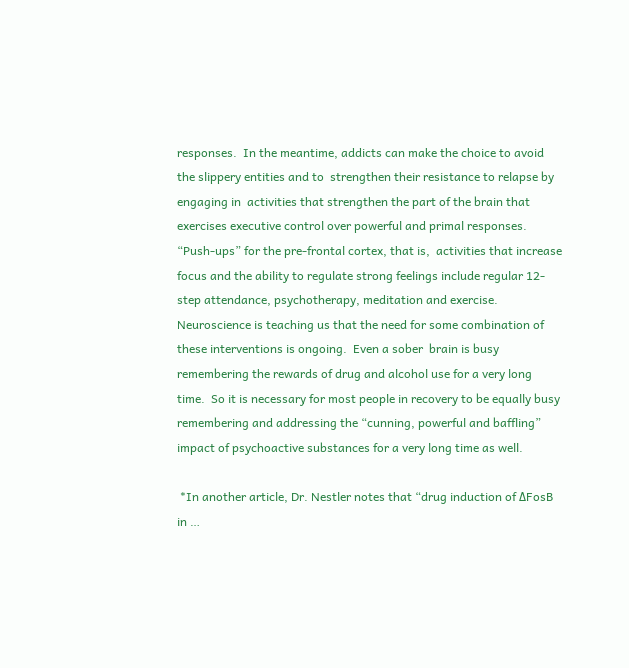responses.  In the meantime, addicts can make the choice to avoid the slippery entities and to  strengthen their resistance to relapse by engaging in  activities that strengthen the part of the brain that exercises executive control over powerful and primal responses.  “Push-ups” for the pre-frontal cortex, that is,  activities that increase focus and the ability to regulate strong feelings include regular 12-step attendance, psychotherapy, meditation and exercise.  Neuroscience is teaching us that the need for some combination of  these interventions is ongoing.  Even a sober  brain is busy remembering the rewards of drug and alcohol use for a very long time.  So it is necessary for most people in recovery to be equally busy remembering and addressing the “cunning, powerful and baffling” impact of psychoactive substances for a very long time as well.

 *In another article, Dr. Nestler notes that “drug induction of ΔFosB in …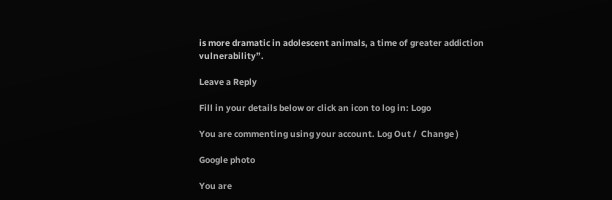is more dramatic in adolescent animals, a time of greater addiction vulnerability”.

Leave a Reply

Fill in your details below or click an icon to log in: Logo

You are commenting using your account. Log Out /  Change )

Google photo

You are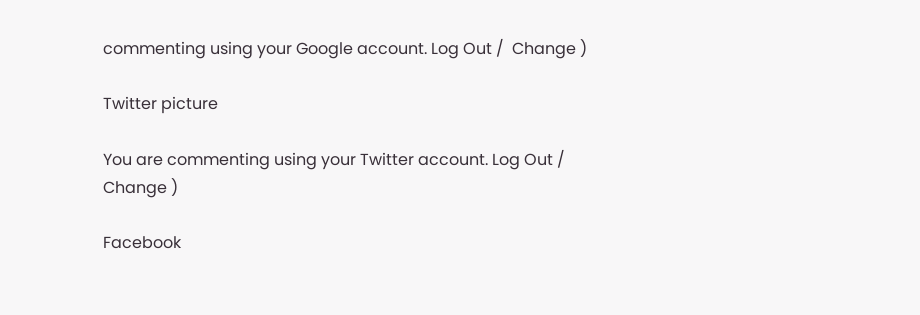commenting using your Google account. Log Out /  Change )

Twitter picture

You are commenting using your Twitter account. Log Out /  Change )

Facebook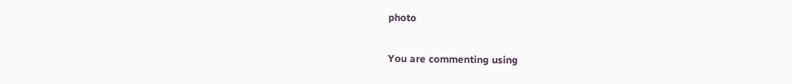photo

You are commenting using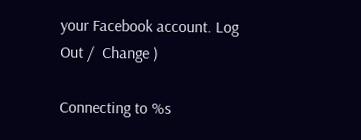your Facebook account. Log Out /  Change )

Connecting to %s